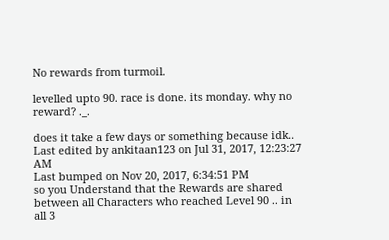No rewards from turmoil.

levelled upto 90. race is done. its monday. why no reward? ._.

does it take a few days or something because idk..
Last edited by ankitaan123 on Jul 31, 2017, 12:23:27 AM
Last bumped on Nov 20, 2017, 6:34:51 PM
so you Understand that the Rewards are shared between all Characters who reached Level 90 .. in all 3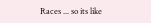Races ... so its like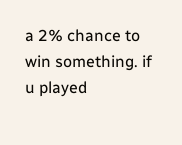a 2% chance to win something. if u played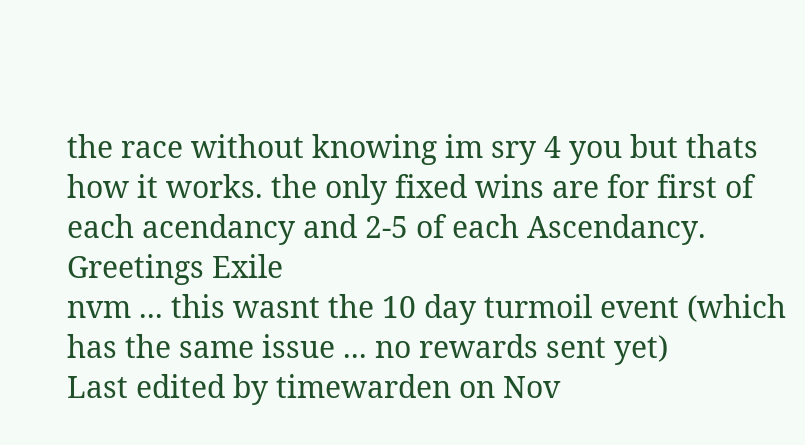the race without knowing im sry 4 you but thats how it works. the only fixed wins are for first of each acendancy and 2-5 of each Ascendancy.
Greetings Exile
nvm ... this wasnt the 10 day turmoil event (which has the same issue ... no rewards sent yet)
Last edited by timewarden on Nov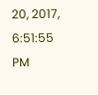20, 2017, 6:51:55 PM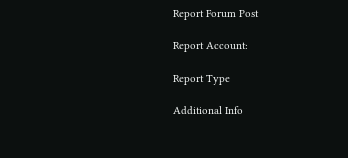Report Forum Post

Report Account:

Report Type

Additional Info